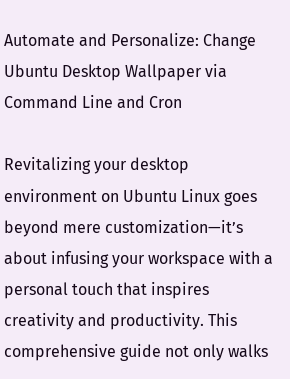Automate and Personalize: Change Ubuntu Desktop Wallpaper via Command Line and Cron

Revitalizing your desktop environment on Ubuntu Linux goes beyond mere customization—it’s about infusing your workspace with a personal touch that inspires creativity and productivity. This comprehensive guide not only walks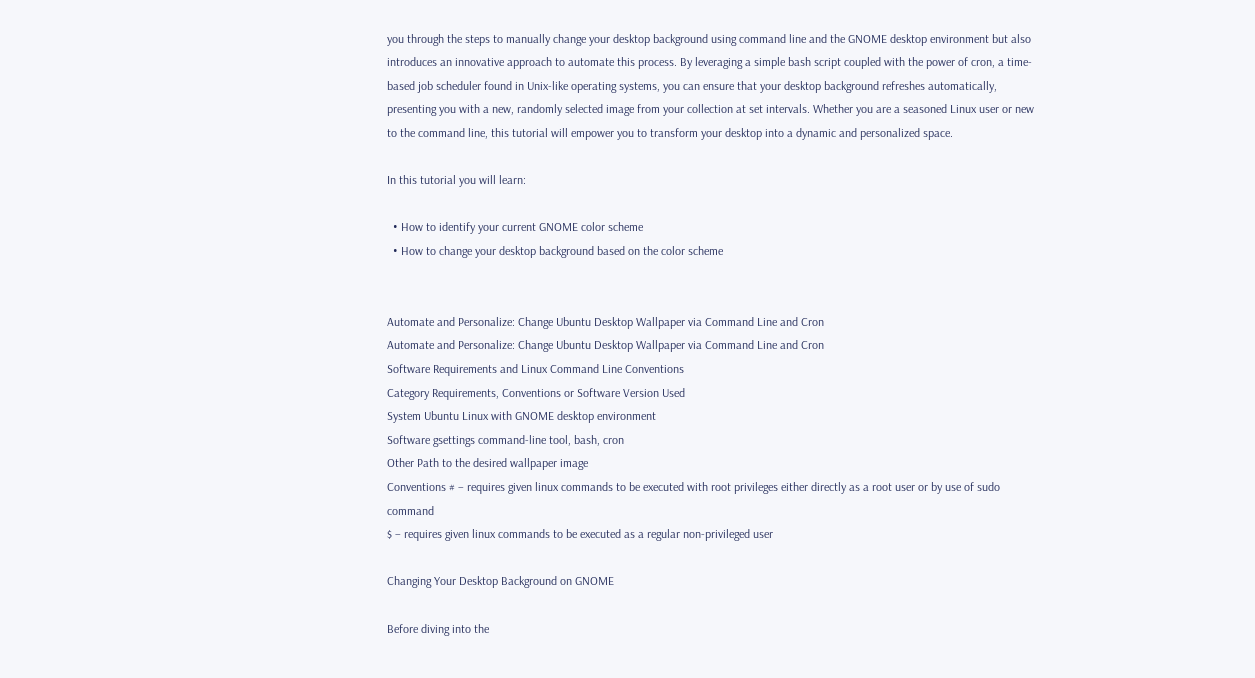you through the steps to manually change your desktop background using command line and the GNOME desktop environment but also introduces an innovative approach to automate this process. By leveraging a simple bash script coupled with the power of cron, a time-based job scheduler found in Unix-like operating systems, you can ensure that your desktop background refreshes automatically, presenting you with a new, randomly selected image from your collection at set intervals. Whether you are a seasoned Linux user or new to the command line, this tutorial will empower you to transform your desktop into a dynamic and personalized space.

In this tutorial you will learn:

  • How to identify your current GNOME color scheme
  • How to change your desktop background based on the color scheme


Automate and Personalize: Change Ubuntu Desktop Wallpaper via Command Line and Cron
Automate and Personalize: Change Ubuntu Desktop Wallpaper via Command Line and Cron
Software Requirements and Linux Command Line Conventions
Category Requirements, Conventions or Software Version Used
System Ubuntu Linux with GNOME desktop environment
Software gsettings command-line tool, bash, cron
Other Path to the desired wallpaper image
Conventions # – requires given linux commands to be executed with root privileges either directly as a root user or by use of sudo command
$ – requires given linux commands to be executed as a regular non-privileged user

Changing Your Desktop Background on GNOME

Before diving into the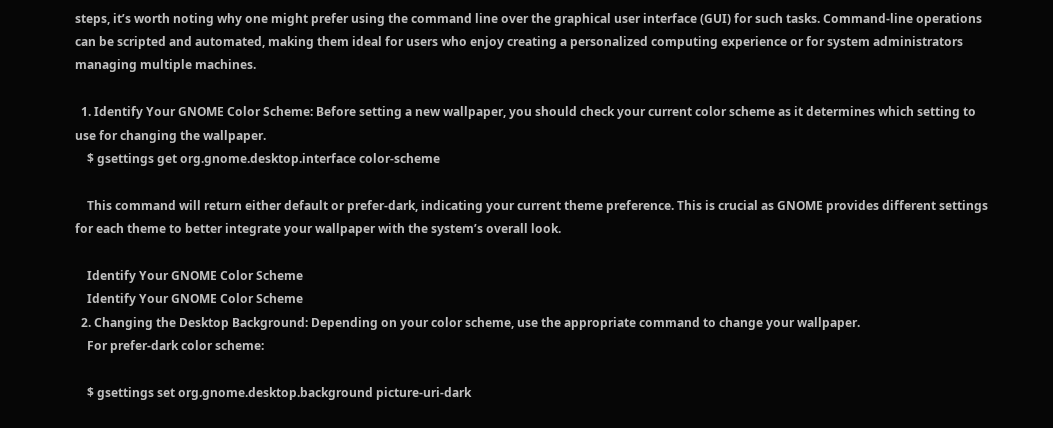steps, it’s worth noting why one might prefer using the command line over the graphical user interface (GUI) for such tasks. Command-line operations can be scripted and automated, making them ideal for users who enjoy creating a personalized computing experience or for system administrators managing multiple machines.

  1. Identify Your GNOME Color Scheme: Before setting a new wallpaper, you should check your current color scheme as it determines which setting to use for changing the wallpaper.
    $ gsettings get org.gnome.desktop.interface color-scheme

    This command will return either default or prefer-dark, indicating your current theme preference. This is crucial as GNOME provides different settings for each theme to better integrate your wallpaper with the system’s overall look.

    Identify Your GNOME Color Scheme
    Identify Your GNOME Color Scheme
  2. Changing the Desktop Background: Depending on your color scheme, use the appropriate command to change your wallpaper.
    For prefer-dark color scheme:

    $ gsettings set org.gnome.desktop.background picture-uri-dark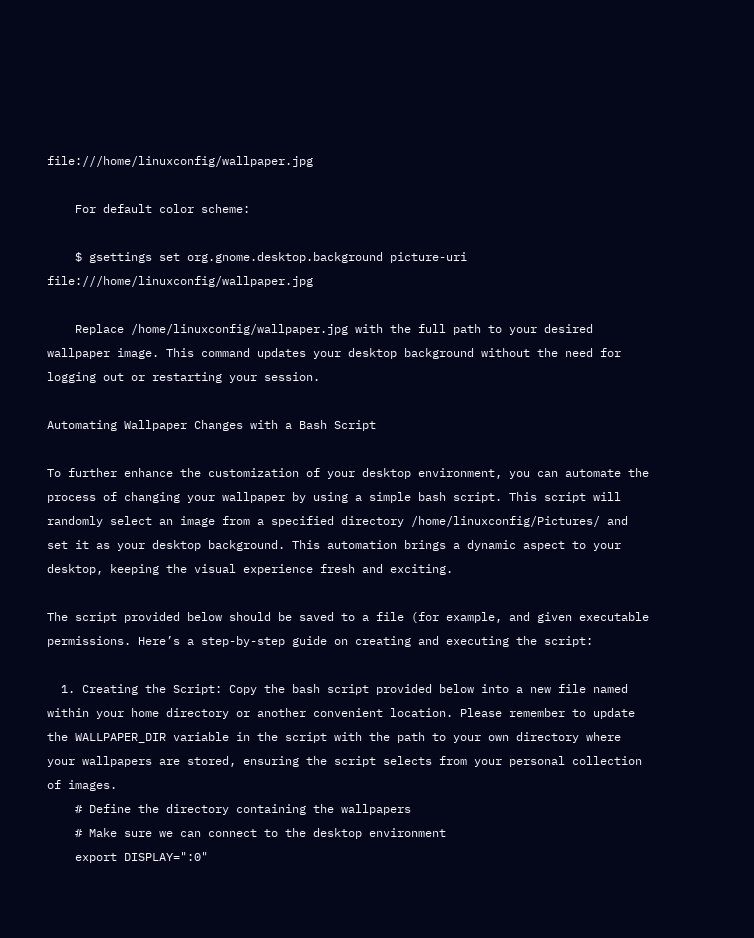file:///home/linuxconfig/wallpaper.jpg

    For default color scheme:

    $ gsettings set org.gnome.desktop.background picture-uri file:///home/linuxconfig/wallpaper.jpg

    Replace /home/linuxconfig/wallpaper.jpg with the full path to your desired wallpaper image. This command updates your desktop background without the need for logging out or restarting your session.

Automating Wallpaper Changes with a Bash Script

To further enhance the customization of your desktop environment, you can automate the process of changing your wallpaper by using a simple bash script. This script will randomly select an image from a specified directory /home/linuxconfig/Pictures/ and set it as your desktop background. This automation brings a dynamic aspect to your desktop, keeping the visual experience fresh and exciting.

The script provided below should be saved to a file (for example, and given executable permissions. Here’s a step-by-step guide on creating and executing the script:

  1. Creating the Script: Copy the bash script provided below into a new file named within your home directory or another convenient location. Please remember to update the WALLPAPER_DIR variable in the script with the path to your own directory where your wallpapers are stored, ensuring the script selects from your personal collection of images.
    # Define the directory containing the wallpapers
    # Make sure we can connect to the desktop environment
    export DISPLAY=":0"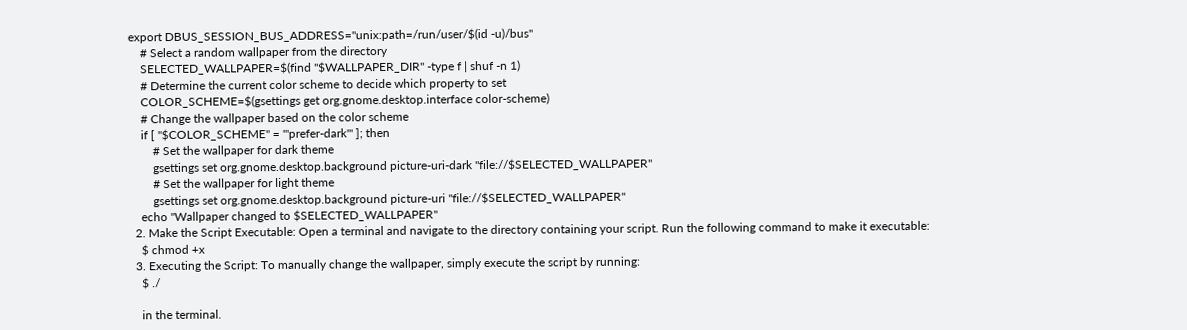export DBUS_SESSION_BUS_ADDRESS="unix:path=/run/user/$(id -u)/bus"
    # Select a random wallpaper from the directory
    SELECTED_WALLPAPER=$(find "$WALLPAPER_DIR" -type f | shuf -n 1)
    # Determine the current color scheme to decide which property to set
    COLOR_SCHEME=$(gsettings get org.gnome.desktop.interface color-scheme)
    # Change the wallpaper based on the color scheme
    if [ "$COLOR_SCHEME" = "'prefer-dark'" ]; then
        # Set the wallpaper for dark theme
        gsettings set org.gnome.desktop.background picture-uri-dark "file://$SELECTED_WALLPAPER"
        # Set the wallpaper for light theme
        gsettings set org.gnome.desktop.background picture-uri "file://$SELECTED_WALLPAPER"
    echo "Wallpaper changed to $SELECTED_WALLPAPER"
  2. Make the Script Executable: Open a terminal and navigate to the directory containing your script. Run the following command to make it executable:
    $ chmod +x
  3. Executing the Script: To manually change the wallpaper, simply execute the script by running:
    $ ./

    in the terminal.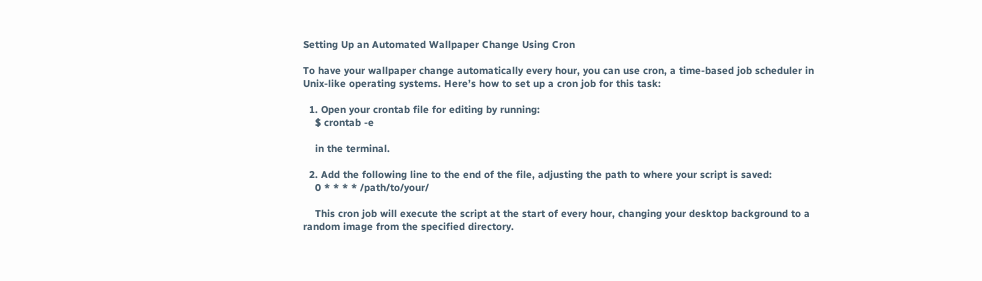Setting Up an Automated Wallpaper Change Using Cron

To have your wallpaper change automatically every hour, you can use cron, a time-based job scheduler in Unix-like operating systems. Here’s how to set up a cron job for this task:

  1. Open your crontab file for editing by running:
    $ crontab -e

    in the terminal.

  2. Add the following line to the end of the file, adjusting the path to where your script is saved:
    0 * * * * /path/to/your/

    This cron job will execute the script at the start of every hour, changing your desktop background to a random image from the specified directory.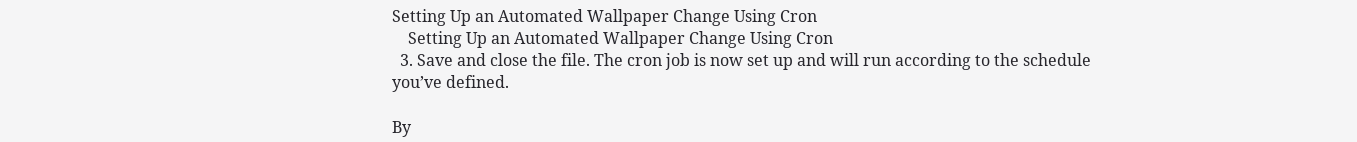Setting Up an Automated Wallpaper Change Using Cron
    Setting Up an Automated Wallpaper Change Using Cron
  3. Save and close the file. The cron job is now set up and will run according to the schedule you’ve defined.

By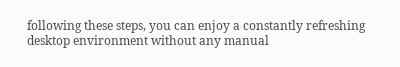following these steps, you can enjoy a constantly refreshing desktop environment without any manual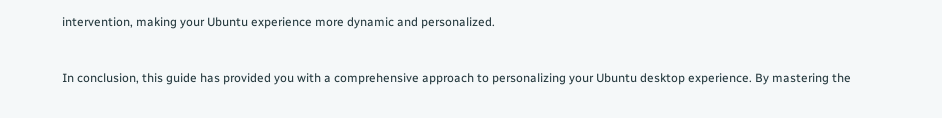intervention, making your Ubuntu experience more dynamic and personalized.


In conclusion, this guide has provided you with a comprehensive approach to personalizing your Ubuntu desktop experience. By mastering the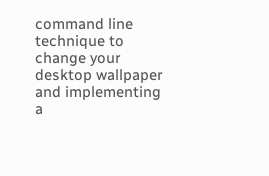command line technique to change your desktop wallpaper and implementing a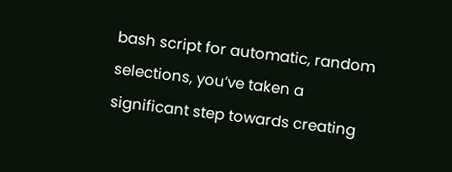bash script for automatic, random selections, you’ve taken a significant step towards creating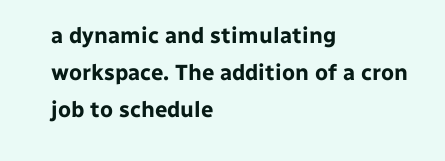a dynamic and stimulating workspace. The addition of a cron job to schedule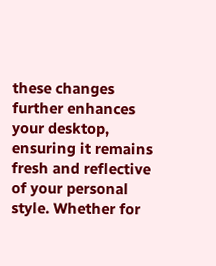these changes further enhances your desktop, ensuring it remains fresh and reflective of your personal style. Whether for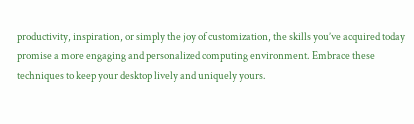productivity, inspiration, or simply the joy of customization, the skills you’ve acquired today promise a more engaging and personalized computing environment. Embrace these techniques to keep your desktop lively and uniquely yours.